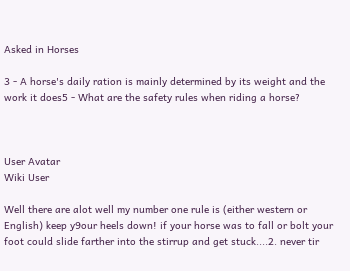Asked in Horses

3 - A horse's daily ration is mainly determined by its weight and the work it does5 - What are the safety rules when riding a horse?



User Avatar
Wiki User

Well there are alot well my number one rule is (either western or English) keep y9our heels down! if your horse was to fall or bolt your foot could slide farther into the stirrup and get stuck....2. never tir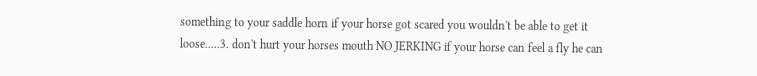something to your saddle horn if your horse got scared you wouldn't be able to get it loose.....3. don't hurt your horses mouth NO JERKING if your horse can feel a fly he can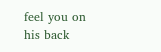feel you on his back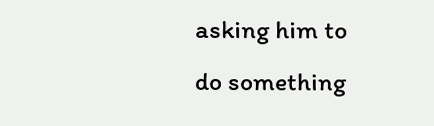asking him to do something